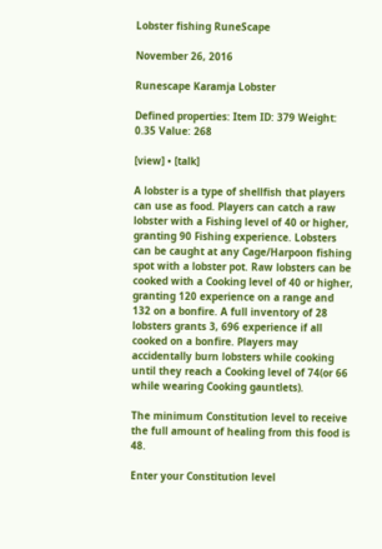Lobster fishing RuneScape

November 26, 2016

Runescape Karamja Lobster

Defined properties: Item ID: 379 Weight: 0.35 Value: 268

[view] • [talk]

A lobster is a type of shellfish that players can use as food. Players can catch a raw lobster with a Fishing level of 40 or higher, granting 90 Fishing experience. Lobsters can be caught at any Cage/Harpoon fishing spot with a lobster pot. Raw lobsters can be cooked with a Cooking level of 40 or higher, granting 120 experience on a range and 132 on a bonfire. A full inventory of 28 lobsters grants 3, 696 experience if all cooked on a bonfire. Players may accidentally burn lobsters while cooking until they reach a Cooking level of 74(or 66 while wearing Cooking gauntlets).

The minimum Constitution level to receive the full amount of healing from this food is 48.

Enter your Constitution level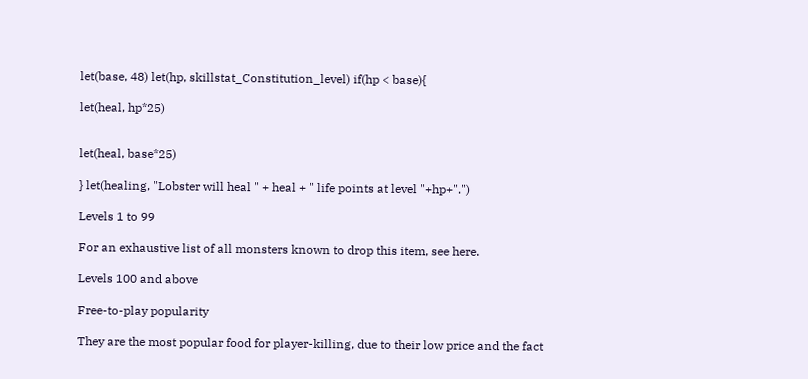let(base, 48) let(hp, skillstat_Constitution_level) if(hp < base){

let(heal, hp*25)


let(heal, base*25)

} let(healing, "Lobster will heal " + heal + " life points at level "+hp+".")

Levels 1 to 99

For an exhaustive list of all monsters known to drop this item, see here.

Levels 100 and above

Free-to-play popularity

They are the most popular food for player-killing, due to their low price and the fact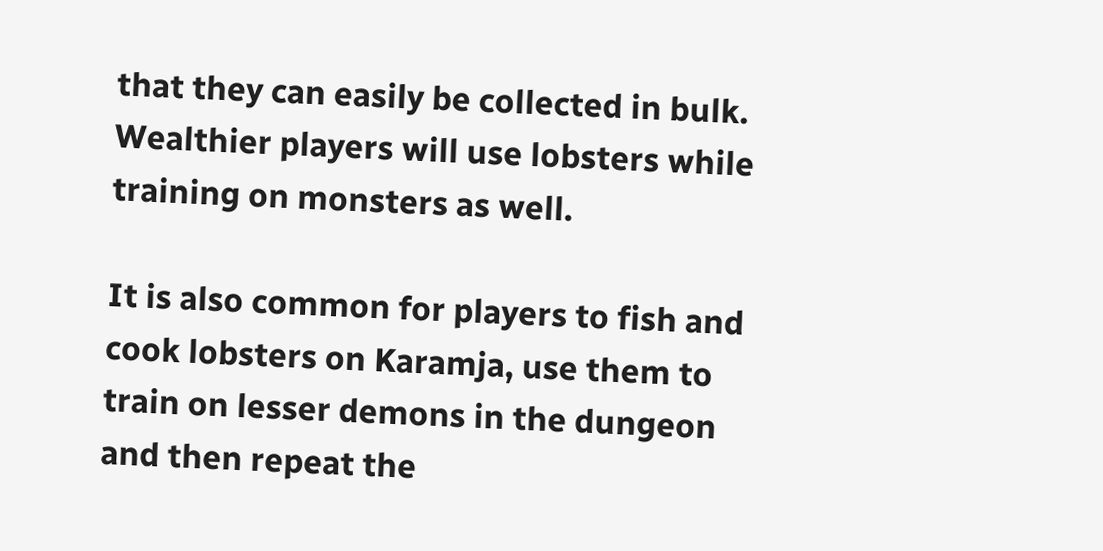that they can easily be collected in bulk. Wealthier players will use lobsters while training on monsters as well.

It is also common for players to fish and cook lobsters on Karamja, use them to train on lesser demons in the dungeon and then repeat the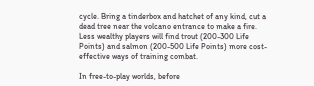cycle. Bring a tinderbox and hatchet of any kind, cut a dead tree near the volcano entrance to make a fire. Less wealthy players will find trout (200-300 Life Points) and salmon (200-500 Life Points) more cost-effective ways of training combat.

In free-to-play worlds, before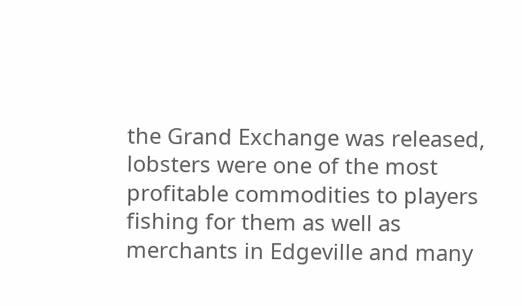the Grand Exchange was released, lobsters were one of the most profitable commodities to players fishing for them as well as merchants in Edgeville and many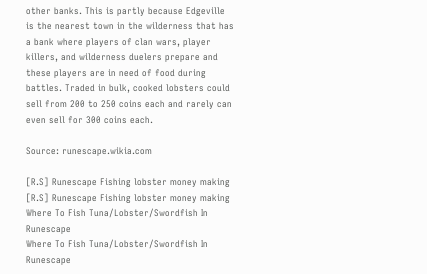other banks. This is partly because Edgeville is the nearest town in the wilderness that has a bank where players of clan wars, player killers, and wilderness duelers prepare and these players are in need of food during battles. Traded in bulk, cooked lobsters could sell from 200 to 250 coins each and rarely can even sell for 300 coins each.

Source: runescape.wikia.com

[R.S] Runescape Fishing lobster money making
[R.S] Runescape Fishing lobster money making
Where To Fish Tuna/Lobster/Swordfish In Runescape
Where To Fish Tuna/Lobster/Swordfish In Runescape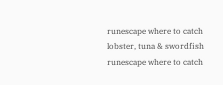runescape where to catch lobster, tuna & swordfish
runescape where to catch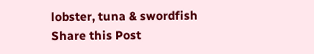lobster, tuna & swordfish
Share this Post